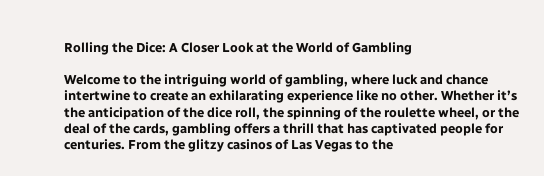Rolling the Dice: A Closer Look at the World of Gambling

Welcome to the intriguing world of gambling, where luck and chance intertwine to create an exhilarating experience like no other. Whether it’s the anticipation of the dice roll, the spinning of the roulette wheel, or the deal of the cards, gambling offers a thrill that has captivated people for centuries. From the glitzy casinos of Las Vegas to the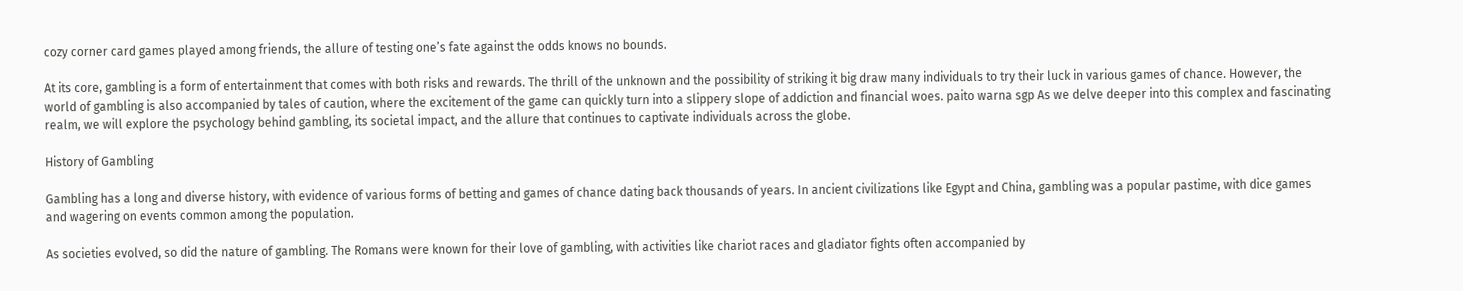cozy corner card games played among friends, the allure of testing one’s fate against the odds knows no bounds.

At its core, gambling is a form of entertainment that comes with both risks and rewards. The thrill of the unknown and the possibility of striking it big draw many individuals to try their luck in various games of chance. However, the world of gambling is also accompanied by tales of caution, where the excitement of the game can quickly turn into a slippery slope of addiction and financial woes. paito warna sgp As we delve deeper into this complex and fascinating realm, we will explore the psychology behind gambling, its societal impact, and the allure that continues to captivate individuals across the globe.

History of Gambling

Gambling has a long and diverse history, with evidence of various forms of betting and games of chance dating back thousands of years. In ancient civilizations like Egypt and China, gambling was a popular pastime, with dice games and wagering on events common among the population.

As societies evolved, so did the nature of gambling. The Romans were known for their love of gambling, with activities like chariot races and gladiator fights often accompanied by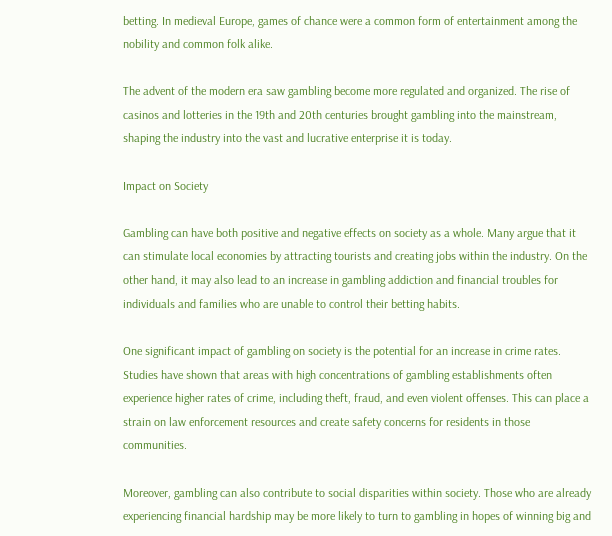betting. In medieval Europe, games of chance were a common form of entertainment among the nobility and common folk alike.

The advent of the modern era saw gambling become more regulated and organized. The rise of casinos and lotteries in the 19th and 20th centuries brought gambling into the mainstream, shaping the industry into the vast and lucrative enterprise it is today.

Impact on Society

Gambling can have both positive and negative effects on society as a whole. Many argue that it can stimulate local economies by attracting tourists and creating jobs within the industry. On the other hand, it may also lead to an increase in gambling addiction and financial troubles for individuals and families who are unable to control their betting habits.

One significant impact of gambling on society is the potential for an increase in crime rates. Studies have shown that areas with high concentrations of gambling establishments often experience higher rates of crime, including theft, fraud, and even violent offenses. This can place a strain on law enforcement resources and create safety concerns for residents in those communities.

Moreover, gambling can also contribute to social disparities within society. Those who are already experiencing financial hardship may be more likely to turn to gambling in hopes of winning big and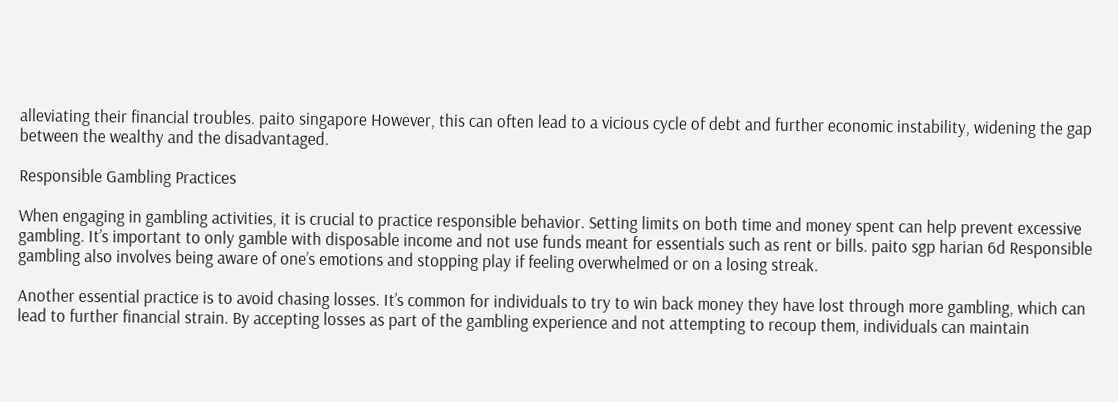alleviating their financial troubles. paito singapore However, this can often lead to a vicious cycle of debt and further economic instability, widening the gap between the wealthy and the disadvantaged.

Responsible Gambling Practices

When engaging in gambling activities, it is crucial to practice responsible behavior. Setting limits on both time and money spent can help prevent excessive gambling. It’s important to only gamble with disposable income and not use funds meant for essentials such as rent or bills. paito sgp harian 6d Responsible gambling also involves being aware of one’s emotions and stopping play if feeling overwhelmed or on a losing streak.

Another essential practice is to avoid chasing losses. It’s common for individuals to try to win back money they have lost through more gambling, which can lead to further financial strain. By accepting losses as part of the gambling experience and not attempting to recoup them, individuals can maintain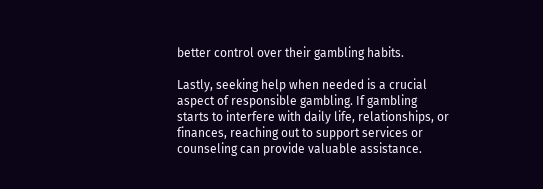better control over their gambling habits.

Lastly, seeking help when needed is a crucial aspect of responsible gambling. If gambling starts to interfere with daily life, relationships, or finances, reaching out to support services or counseling can provide valuable assistance.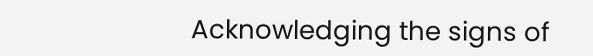Acknowledging the signs of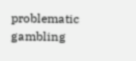problematic gambling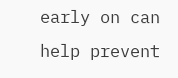early on can help prevent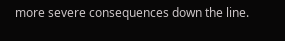more severe consequences down the line.